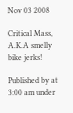Nov 03 2008

Critical Mass, A.K.A smelly bike jerks!

Published by at 3:00 am under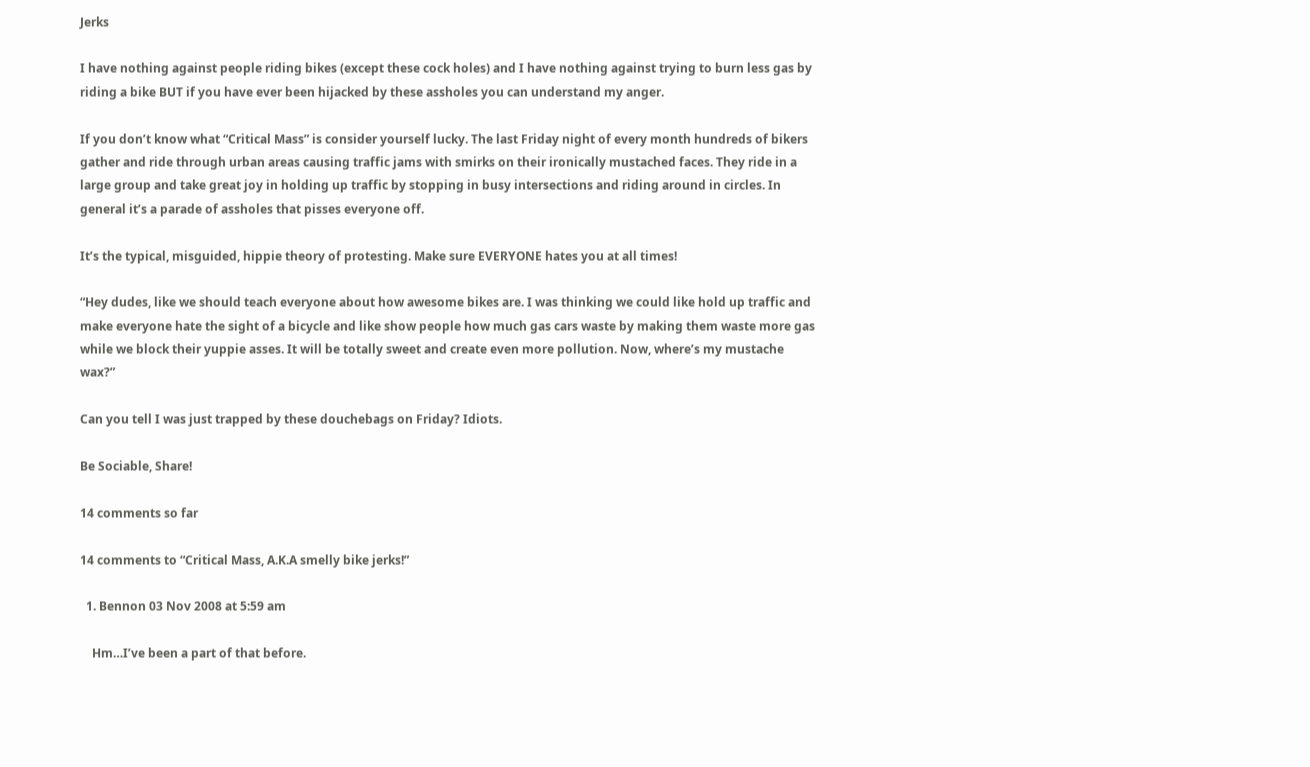Jerks

I have nothing against people riding bikes (except these cock holes) and I have nothing against trying to burn less gas by riding a bike BUT if you have ever been hijacked by these assholes you can understand my anger.

If you don’t know what “Critical Mass” is consider yourself lucky. The last Friday night of every month hundreds of bikers gather and ride through urban areas causing traffic jams with smirks on their ironically mustached faces. They ride in a large group and take great joy in holding up traffic by stopping in busy intersections and riding around in circles. In general it’s a parade of assholes that pisses everyone off.

It’s the typical, misguided, hippie theory of protesting. Make sure EVERYONE hates you at all times!

“Hey dudes, like we should teach everyone about how awesome bikes are. I was thinking we could like hold up traffic and make everyone hate the sight of a bicycle and like show people how much gas cars waste by making them waste more gas while we block their yuppie asses. It will be totally sweet and create even more pollution. Now, where’s my mustache wax?”

Can you tell I was just trapped by these douchebags on Friday? Idiots.

Be Sociable, Share!

14 comments so far

14 comments to “Critical Mass, A.K.A smelly bike jerks!”

  1. Bennon 03 Nov 2008 at 5:59 am

    Hm…I’ve been a part of that before.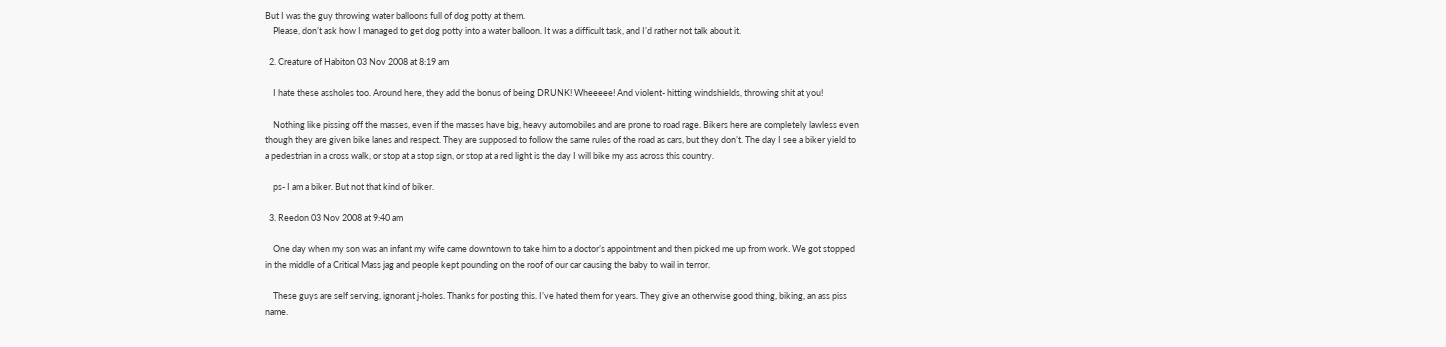But I was the guy throwing water balloons full of dog potty at them.
    Please, don’t ask how I managed to get dog potty into a water balloon. It was a difficult task, and I’d rather not talk about it.

  2. Creature of Habiton 03 Nov 2008 at 8:19 am

    I hate these assholes too. Around here, they add the bonus of being DRUNK! Wheeeee! And violent- hitting windshields, throwing shit at you!

    Nothing like pissing off the masses, even if the masses have big, heavy automobiles and are prone to road rage. Bikers here are completely lawless even though they are given bike lanes and respect. They are supposed to follow the same rules of the road as cars, but they don’t. The day I see a biker yield to a pedestrian in a cross walk, or stop at a stop sign, or stop at a red light is the day I will bike my ass across this country.

    ps- I am a biker. But not that kind of biker.

  3. Reedon 03 Nov 2008 at 9:40 am

    One day when my son was an infant my wife came downtown to take him to a doctor’s appointment and then picked me up from work. We got stopped in the middle of a Critical Mass jag and people kept pounding on the roof of our car causing the baby to wail in terror.

    These guys are self serving, ignorant j-holes. Thanks for posting this. I’ve hated them for years. They give an otherwise good thing, biking, an ass piss name.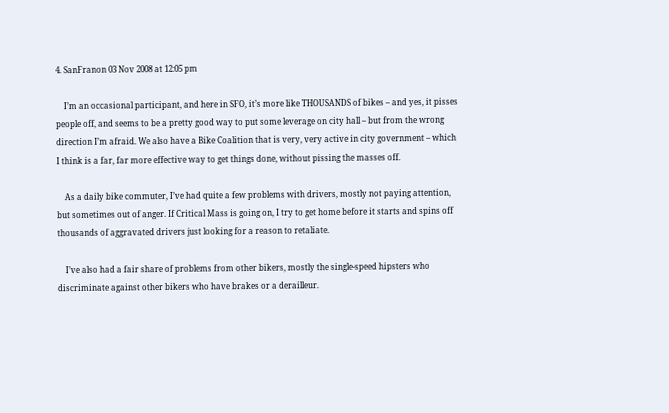4. SanFranon 03 Nov 2008 at 12:05 pm

    I’m an occasional participant, and here in SFO, it’s more like THOUSANDS of bikes – and yes, it pisses people off, and seems to be a pretty good way to put some leverage on city hall – but from the wrong direction I’m afraid. We also have a Bike Coalition that is very, very active in city government – which I think is a far, far more effective way to get things done, without pissing the masses off.

    As a daily bike commuter, I’ve had quite a few problems with drivers, mostly not paying attention, but sometimes out of anger. If Critical Mass is going on, I try to get home before it starts and spins off thousands of aggravated drivers just looking for a reason to retaliate.

    I’ve also had a fair share of problems from other bikers, mostly the single-speed hipsters who discriminate against other bikers who have brakes or a derailleur.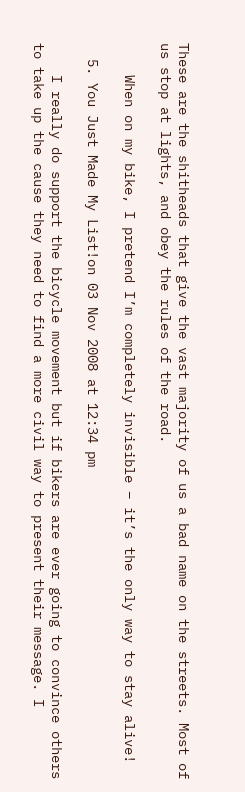These are the shitheads that give the vast majority of us a bad name on the streets. Most of us stop at lights, and obey the rules of the road.

    When on my bike, I pretend I’m completely invisible – it’s the only way to stay alive!

  5. You Just Made My List!on 03 Nov 2008 at 12:34 pm

    I really do support the bicycle movement but if bikers are ever going to convince others to take up the cause they need to find a more civil way to present their message. I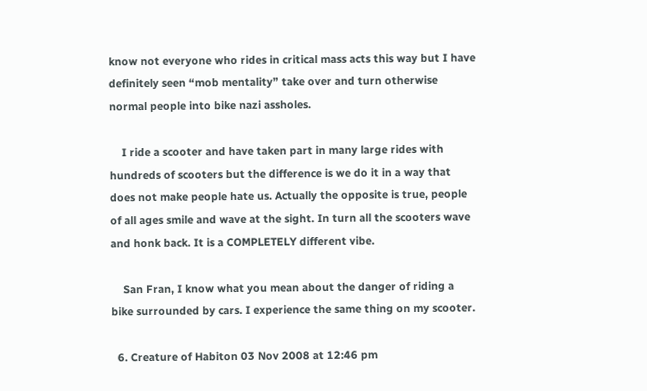know not everyone who rides in critical mass acts this way but I have definitely seen “mob mentality” take over and turn otherwise normal people into bike nazi assholes.

    I ride a scooter and have taken part in many large rides with hundreds of scooters but the difference is we do it in a way that does not make people hate us. Actually the opposite is true, people of all ages smile and wave at the sight. In turn all the scooters wave and honk back. It is a COMPLETELY different vibe.

    San Fran, I know what you mean about the danger of riding a bike surrounded by cars. I experience the same thing on my scooter.

  6. Creature of Habiton 03 Nov 2008 at 12:46 pm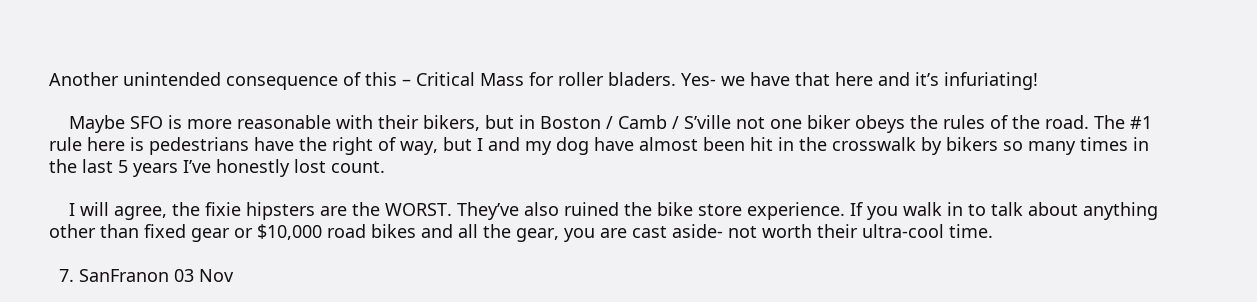Another unintended consequence of this – Critical Mass for roller bladers. Yes- we have that here and it’s infuriating!

    Maybe SFO is more reasonable with their bikers, but in Boston / Camb / S’ville not one biker obeys the rules of the road. The #1 rule here is pedestrians have the right of way, but I and my dog have almost been hit in the crosswalk by bikers so many times in the last 5 years I’ve honestly lost count.

    I will agree, the fixie hipsters are the WORST. They’ve also ruined the bike store experience. If you walk in to talk about anything other than fixed gear or $10,000 road bikes and all the gear, you are cast aside- not worth their ultra-cool time.

  7. SanFranon 03 Nov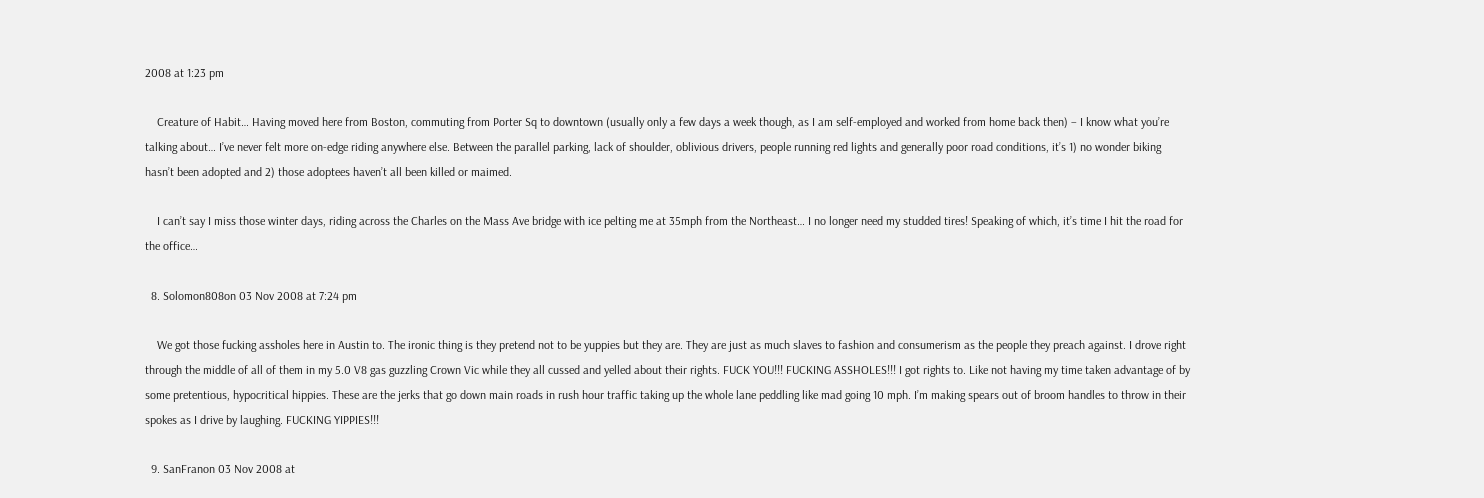2008 at 1:23 pm

    Creature of Habit… Having moved here from Boston, commuting from Porter Sq to downtown (usually only a few days a week though, as I am self-employed and worked from home back then) – I know what you’re talking about… I’ve never felt more on-edge riding anywhere else. Between the parallel parking, lack of shoulder, oblivious drivers, people running red lights and generally poor road conditions, it’s 1) no wonder biking hasn’t been adopted and 2) those adoptees haven’t all been killed or maimed.

    I can’t say I miss those winter days, riding across the Charles on the Mass Ave bridge with ice pelting me at 35mph from the Northeast… I no longer need my studded tires! Speaking of which, it’s time I hit the road for the office…

  8. Solomon808on 03 Nov 2008 at 7:24 pm

    We got those fucking assholes here in Austin to. The ironic thing is they pretend not to be yuppies but they are. They are just as much slaves to fashion and consumerism as the people they preach against. I drove right through the middle of all of them in my 5.0 V8 gas guzzling Crown Vic while they all cussed and yelled about their rights. FUCK YOU!!! FUCKING ASSHOLES!!! I got rights to. Like not having my time taken advantage of by some pretentious, hypocritical hippies. These are the jerks that go down main roads in rush hour traffic taking up the whole lane peddling like mad going 10 mph. I’m making spears out of broom handles to throw in their spokes as I drive by laughing. FUCKING YIPPIES!!!

  9. SanFranon 03 Nov 2008 at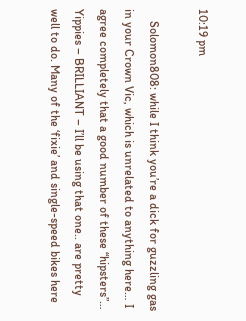10:19 pm

    Solomon808: while I think you’re a dick for guzzling gas in your Crown Vic, which is unrelated to anything here… I agree completely that a good number of these “hipsters”… Yippies – BRILLIANT – I’ll be using that one.. are pretty well to do. Many of the ‘fixie’ and single-speed bikes here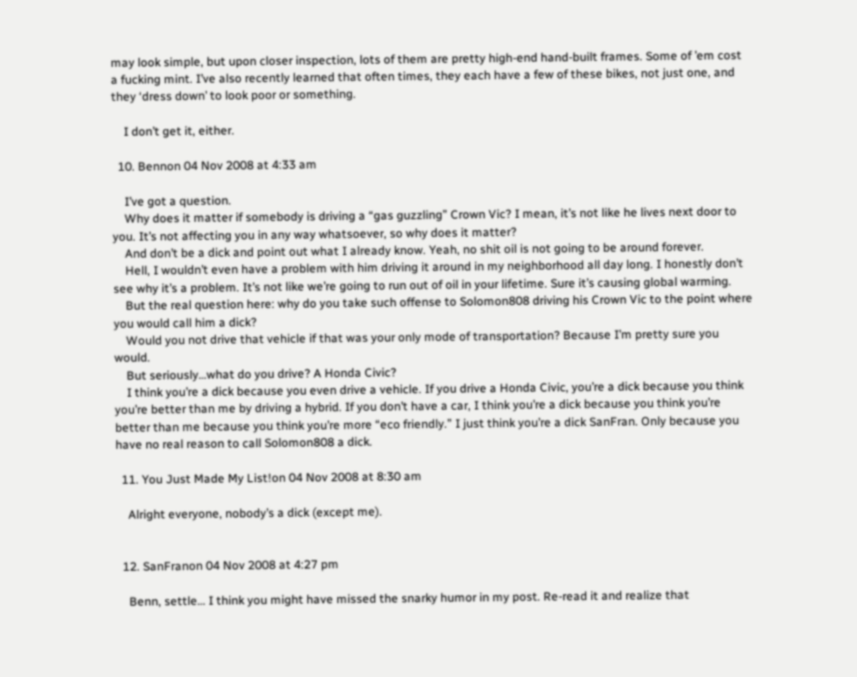may look simple, but upon closer inspection, lots of them are pretty high-end hand-built frames. Some of ’em cost a fucking mint. I’ve also recently learned that often times, they each have a few of these bikes, not just one, and they ‘dress down’ to look poor or something.

    I don’t get it, either.

  10. Bennon 04 Nov 2008 at 4:33 am

    I’ve got a question.
    Why does it matter if somebody is driving a “gas guzzling” Crown Vic? I mean, it’s not like he lives next door to you. It’s not affecting you in any way whatsoever, so why does it matter?
    And don’t be a dick and point out what I already know. Yeah, no shit oil is not going to be around forever.
    Hell, I wouldn’t even have a problem with him driving it around in my neighborhood all day long. I honestly don’t see why it’s a problem. It’s not like we’re going to run out of oil in your lifetime. Sure it’s causing global warming.
    But the real question here: why do you take such offense to Solomon808 driving his Crown Vic to the point where you would call him a dick?
    Would you not drive that vehicle if that was your only mode of transportation? Because I’m pretty sure you would.
    But seriously…what do you drive? A Honda Civic?
    I think you’re a dick because you even drive a vehicle. If you drive a Honda Civic, you’re a dick because you think you’re better than me by driving a hybrid. If you don’t have a car, I think you’re a dick because you think you’re better than me because you think you’re more “eco friendly.” I just think you’re a dick SanFran. Only because you have no real reason to call Solomon808 a dick.

  11. You Just Made My List!on 04 Nov 2008 at 8:30 am

    Alright everyone, nobody’s a dick (except me).


  12. SanFranon 04 Nov 2008 at 4:27 pm

    Benn, settle… I think you might have missed the snarky humor in my post. Re-read it and realize that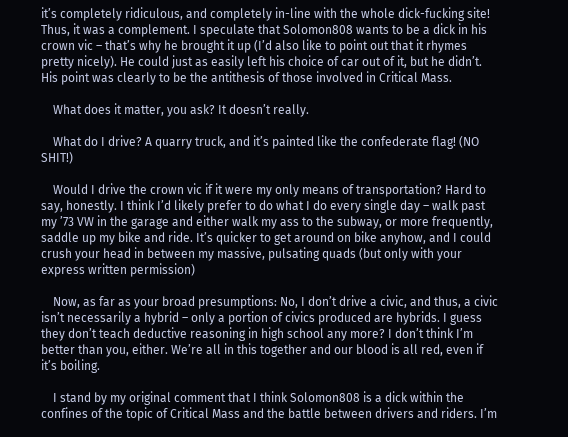it’s completely ridiculous, and completely in-line with the whole dick-fucking site! Thus, it was a complement. I speculate that Solomon808 wants to be a dick in his crown vic – that’s why he brought it up (I’d also like to point out that it rhymes pretty nicely). He could just as easily left his choice of car out of it, but he didn’t. His point was clearly to be the antithesis of those involved in Critical Mass.

    What does it matter, you ask? It doesn’t really.

    What do I drive? A quarry truck, and it’s painted like the confederate flag! (NO SHIT!)

    Would I drive the crown vic if it were my only means of transportation? Hard to say, honestly. I think I’d likely prefer to do what I do every single day – walk past my ’73 VW in the garage and either walk my ass to the subway, or more frequently, saddle up my bike and ride. It’s quicker to get around on bike anyhow, and I could crush your head in between my massive, pulsating quads (but only with your express written permission)

    Now, as far as your broad presumptions: No, I don’t drive a civic, and thus, a civic isn’t necessarily a hybrid – only a portion of civics produced are hybrids. I guess they don’t teach deductive reasoning in high school any more? I don’t think I’m better than you, either. We’re all in this together and our blood is all red, even if it’s boiling.

    I stand by my original comment that I think Solomon808 is a dick within the confines of the topic of Critical Mass and the battle between drivers and riders. I’m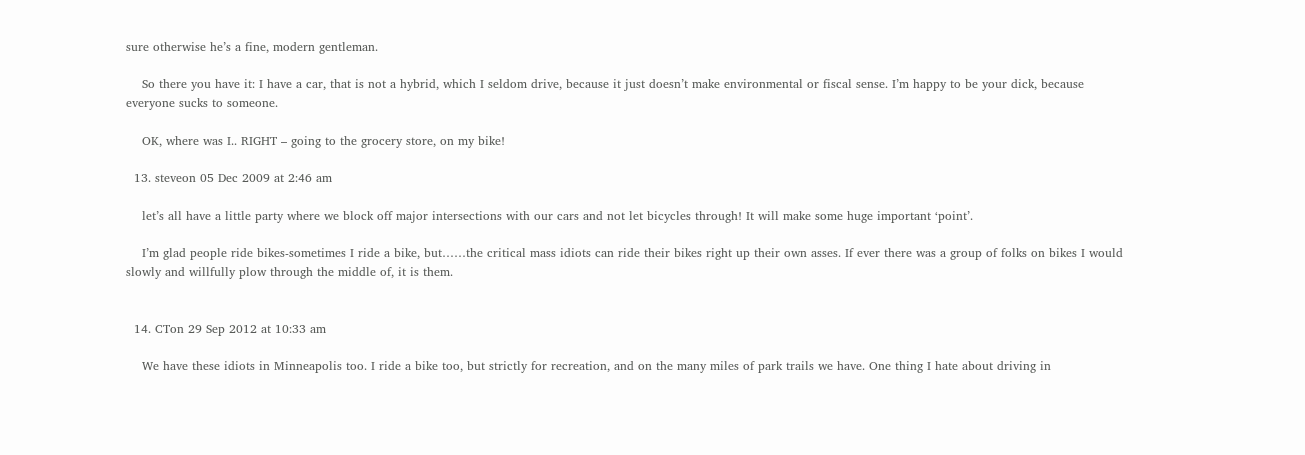sure otherwise he’s a fine, modern gentleman.

    So there you have it: I have a car, that is not a hybrid, which I seldom drive, because it just doesn’t make environmental or fiscal sense. I’m happy to be your dick, because everyone sucks to someone.

    OK, where was I.. RIGHT – going to the grocery store, on my bike!

  13. steveon 05 Dec 2009 at 2:46 am

    let’s all have a little party where we block off major intersections with our cars and not let bicycles through! It will make some huge important ‘point’.

    I’m glad people ride bikes-sometimes I ride a bike, but……the critical mass idiots can ride their bikes right up their own asses. If ever there was a group of folks on bikes I would slowly and willfully plow through the middle of, it is them.


  14. CTon 29 Sep 2012 at 10:33 am

    We have these idiots in Minneapolis too. I ride a bike too, but strictly for recreation, and on the many miles of park trails we have. One thing I hate about driving in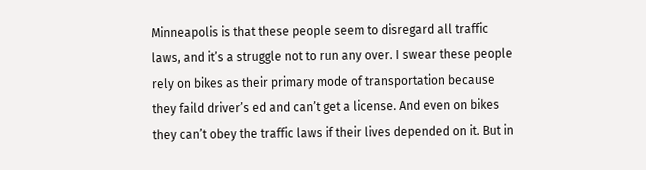Minneapolis is that these people seem to disregard all traffic laws, and it’s a struggle not to run any over. I swear these people rely on bikes as their primary mode of transportation because they faild driver’s ed and can’t get a license. And even on bikes they can’t obey the traffic laws if their lives depended on it. But in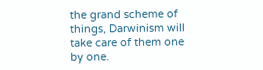the grand scheme of things, Darwinism will take care of them one by one.